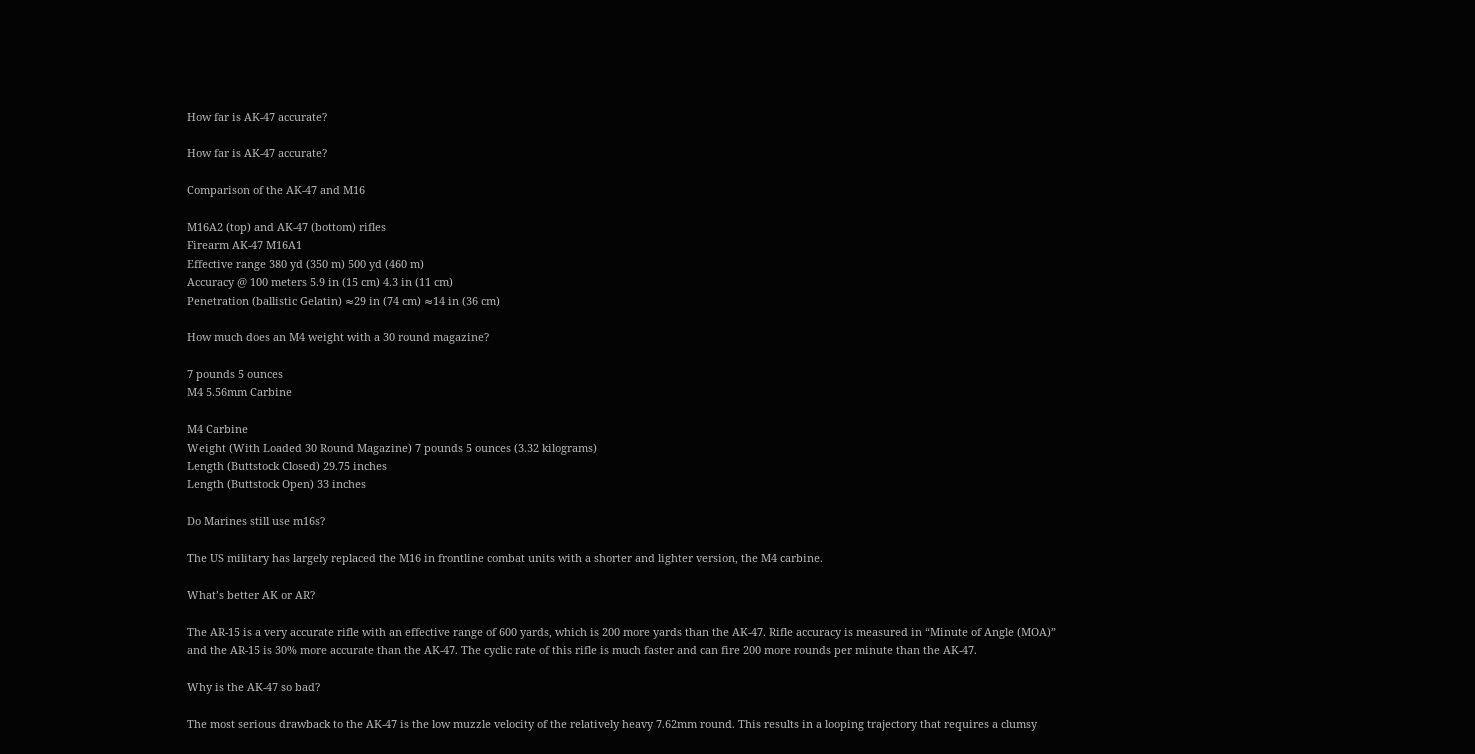How far is AK-47 accurate?

How far is AK-47 accurate?

Comparison of the AK-47 and M16

M16A2 (top) and AK-47 (bottom) rifles
Firearm AK-47 M16A1
Effective range 380 yd (350 m) 500 yd (460 m)
Accuracy @ 100 meters 5.9 in (15 cm) 4.3 in (11 cm)
Penetration (ballistic Gelatin) ≈29 in (74 cm) ≈14 in (36 cm)

How much does an M4 weight with a 30 round magazine?

7 pounds 5 ounces
M4 5.56mm Carbine

M4 Carbine
Weight (With Loaded 30 Round Magazine) 7 pounds 5 ounces (3.32 kilograms)
Length (Buttstock Closed) 29.75 inches
Length (Buttstock Open) 33 inches

Do Marines still use m16s?

The US military has largely replaced the M16 in frontline combat units with a shorter and lighter version, the M4 carbine.

What’s better AK or AR?

The AR-15 is a very accurate rifle with an effective range of 600 yards, which is 200 more yards than the AK-47. Rifle accuracy is measured in “Minute of Angle (MOA)” and the AR-15 is 30% more accurate than the AK-47. The cyclic rate of this rifle is much faster and can fire 200 more rounds per minute than the AK-47.

Why is the AK-47 so bad?

The most serious drawback to the AK-47 is the low muzzle velocity of the relatively heavy 7.62mm round. This results in a looping trajectory that requires a clumsy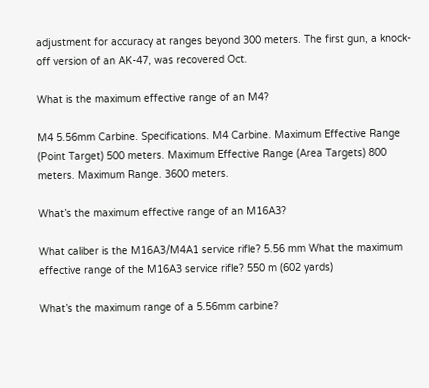adjustment for accuracy at ranges beyond 300 meters. The first gun, a knock-off version of an AK-47, was recovered Oct.

What is the maximum effective range of an M4?

M4 5.56mm Carbine. Specifications. M4 Carbine. Maximum Effective Range (Point Target) 500 meters. Maximum Effective Range (Area Targets) 800 meters. Maximum Range. 3600 meters.

What’s the maximum effective range of an M16A3?

What caliber is the M16A3/M4A1 service rifle? 5.56 mm What the maximum effective range of the M16A3 service rifle? 550 m (602 yards)

What’s the maximum range of a 5.56mm carbine?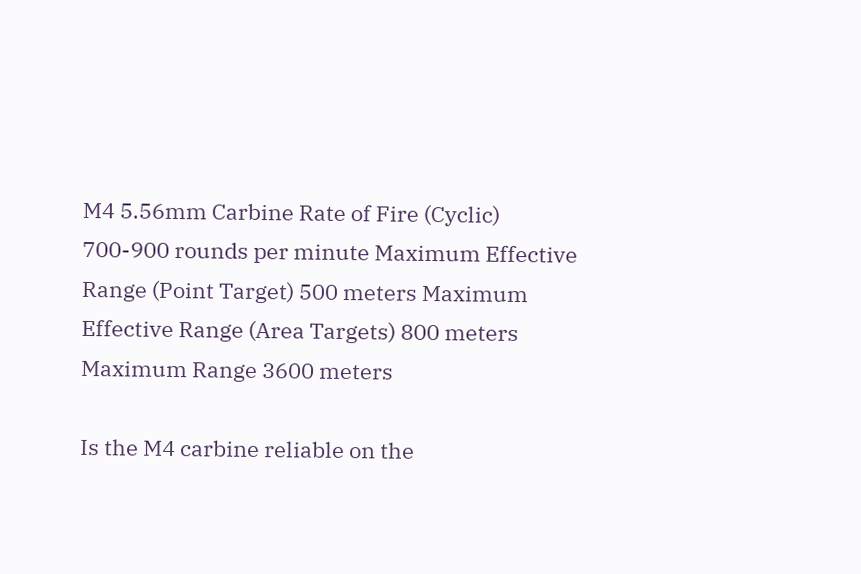M4 5.56mm Carbine Rate of Fire (Cyclic) 700-900 rounds per minute Maximum Effective Range (Point Target) 500 meters Maximum Effective Range (Area Targets) 800 meters Maximum Range 3600 meters

Is the M4 carbine reliable on the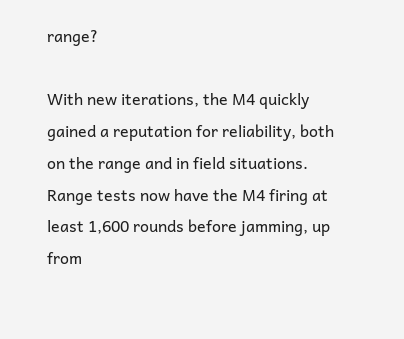range?

With new iterations, the M4 quickly gained a reputation for reliability, both on the range and in field situations. Range tests now have the M4 firing at least 1,600 rounds before jamming, up from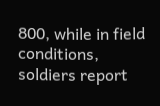800, while in field conditions, soldiers report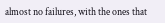almost no failures, with the ones that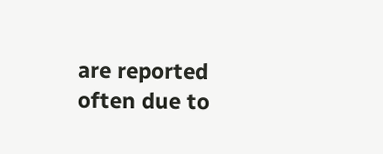are reported often due to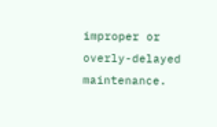improper or overly-delayed maintenance.